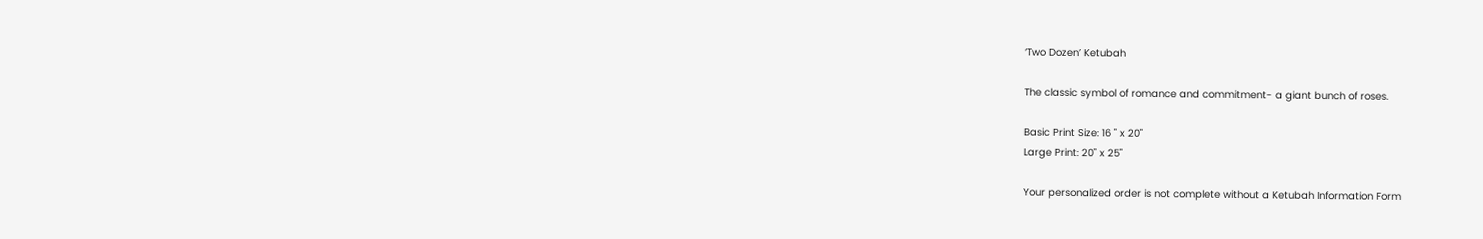‘Two Dozen’ Ketubah

The classic symbol of romance and commitment- a giant bunch of roses.

Basic Print Size: 16 " x 20"
Large Print: 20" x 25"

Your personalized order is not complete without a Ketubah Information Form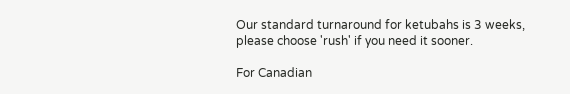Our standard turnaround for ketubahs is 3 weeks, please choose 'rush' if you need it sooner.

For Canadian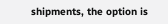shipments, the option is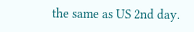the same as US 2nd day.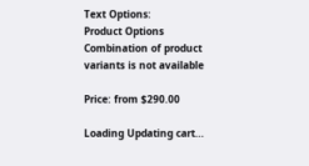Text Options:
Product Options
Combination of product variants is not available

Price: from $290.00

Loading Updating cart...